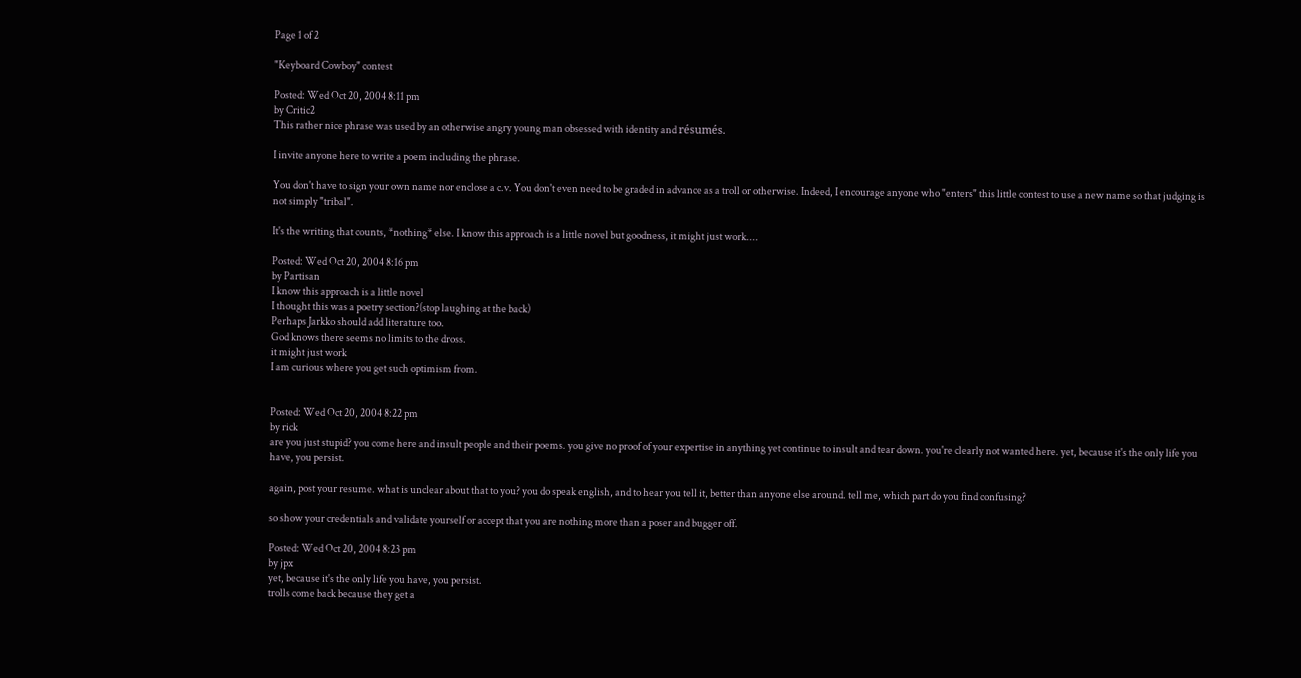Page 1 of 2

"Keyboard Cowboy" contest

Posted: Wed Oct 20, 2004 8:11 pm
by Critic2
This rather nice phrase was used by an otherwise angry young man obsessed with identity and résumés.

I invite anyone here to write a poem including the phrase.

You don't have to sign your own name nor enclose a c.v. You don't even need to be graded in advance as a troll or otherwise. Indeed, I encourage anyone who "enters" this little contest to use a new name so that judging is not simply "tribal".

It's the writing that counts, *nothing* else. I know this approach is a little novel but goodness, it might just work....

Posted: Wed Oct 20, 2004 8:16 pm
by Partisan
I know this approach is a little novel
I thought this was a poetry section?(stop laughing at the back)
Perhaps Jarkko should add literature too.
God knows there seems no limits to the dross.
it might just work
I am curious where you get such optimism from.


Posted: Wed Oct 20, 2004 8:22 pm
by rick
are you just stupid? you come here and insult people and their poems. you give no proof of your expertise in anything yet continue to insult and tear down. you're clearly not wanted here. yet, because it's the only life you have, you persist.

again, post your resume. what is unclear about that to you? you do speak english, and to hear you tell it, better than anyone else around. tell me, which part do you find confusing?

so show your credentials and validate yourself or accept that you are nothing more than a poser and bugger off.

Posted: Wed Oct 20, 2004 8:23 pm
by jpx
yet, because it's the only life you have, you persist.
trolls come back because they get a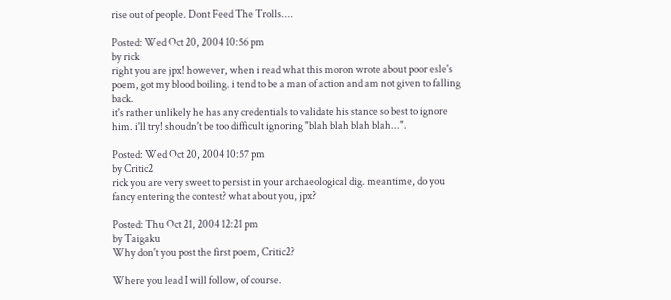rise out of people. Dont Feed The Trolls....

Posted: Wed Oct 20, 2004 10:56 pm
by rick
right you are jpx! however, when i read what this moron wrote about poor esle's poem, got my blood boiling. i tend to be a man of action and am not given to falling back.
it's rather unlikely he has any credentials to validate his stance so best to ignore him. i'll try! shoudn't be too difficult ignoring "blah blah blah blah...".

Posted: Wed Oct 20, 2004 10:57 pm
by Critic2
rick you are very sweet to persist in your archaeological dig. meantime, do you fancy entering the contest? what about you, jpx?

Posted: Thu Oct 21, 2004 12:21 pm
by Taigaku
Why don't you post the first poem, Critic2?

Where you lead I will follow, of course.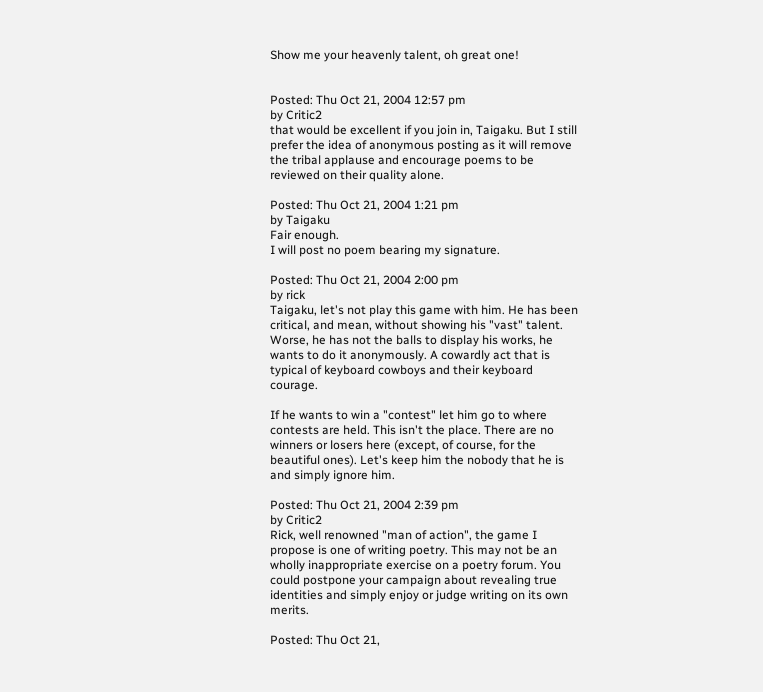Show me your heavenly talent, oh great one!


Posted: Thu Oct 21, 2004 12:57 pm
by Critic2
that would be excellent if you join in, Taigaku. But I still prefer the idea of anonymous posting as it will remove the tribal applause and encourage poems to be reviewed on their quality alone.

Posted: Thu Oct 21, 2004 1:21 pm
by Taigaku
Fair enough.
I will post no poem bearing my signature.

Posted: Thu Oct 21, 2004 2:00 pm
by rick
Taigaku, let's not play this game with him. He has been critical, and mean, without showing his "vast" talent. Worse, he has not the balls to display his works, he wants to do it anonymously. A cowardly act that is typical of keyboard cowboys and their keyboard courage.

If he wants to win a "contest" let him go to where contests are held. This isn't the place. There are no winners or losers here (except, of course, for the beautiful ones). Let's keep him the nobody that he is and simply ignore him.

Posted: Thu Oct 21, 2004 2:39 pm
by Critic2
Rick, well renowned "man of action", the game I propose is one of writing poetry. This may not be an wholly inappropriate exercise on a poetry forum. You could postpone your campaign about revealing true identities and simply enjoy or judge writing on its own merits.

Posted: Thu Oct 21,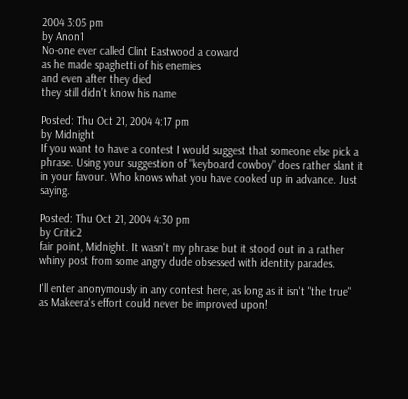2004 3:05 pm
by Anon1
No-one ever called Clint Eastwood a coward
as he made spaghetti of his enemies
and even after they died
they still didn’t know his name

Posted: Thu Oct 21, 2004 4:17 pm
by Midnight
If you want to have a contest I would suggest that someone else pick a phrase. Using your suggestion of "keyboard cowboy" does rather slant it in your favour. Who knows what you have cooked up in advance. Just saying.

Posted: Thu Oct 21, 2004 4:30 pm
by Critic2
fair point, Midnight. It wasn't my phrase but it stood out in a rather whiny post from some angry dude obsessed with identity parades.

I'll enter anonymously in any contest here, as long as it isn't "the true" as Makeera's effort could never be improved upon!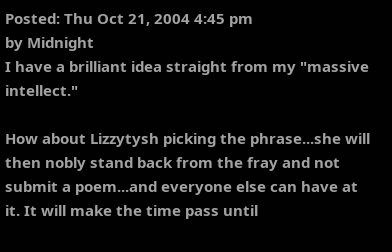Posted: Thu Oct 21, 2004 4:45 pm
by Midnight
I have a brilliant idea straight from my "massive intellect."

How about Lizzytysh picking the phrase...she will then nobly stand back from the fray and not submit a poem...and everyone else can have at it. It will make the time pass until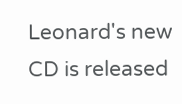Leonard's new CD is released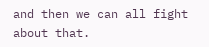and then we can all fight about that.